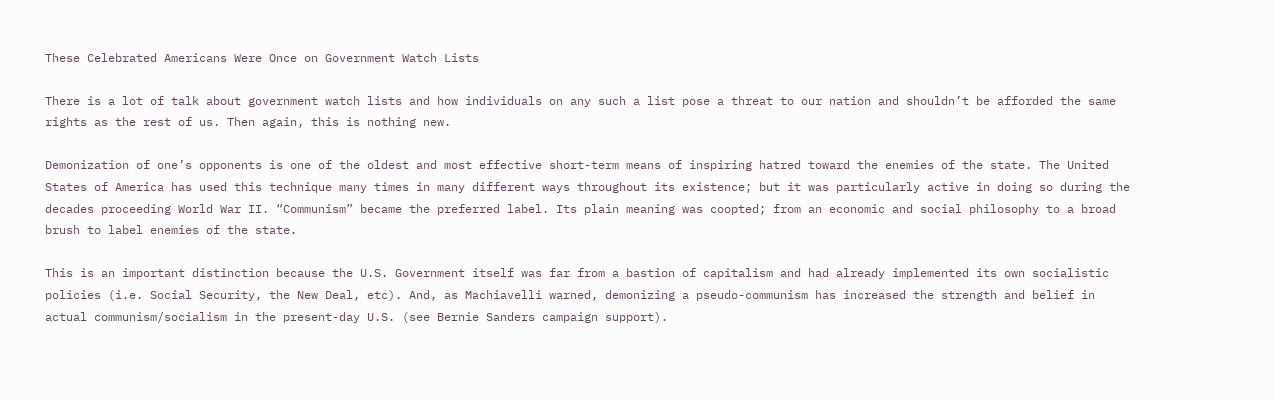These Celebrated Americans Were Once on Government Watch Lists

There is a lot of talk about government watch lists and how individuals on any such a list pose a threat to our nation and shouldn’t be afforded the same rights as the rest of us. Then again, this is nothing new.

Demonization of one’s opponents is one of the oldest and most effective short-term means of inspiring hatred toward the enemies of the state. The United States of America has used this technique many times in many different ways throughout its existence; but it was particularly active in doing so during the decades proceeding World War II. “Communism” became the preferred label. Its plain meaning was coopted; from an economic and social philosophy to a broad brush to label enemies of the state.

This is an important distinction because the U.S. Government itself was far from a bastion of capitalism and had already implemented its own socialistic policies (i.e. Social Security, the New Deal, etc). And, as Machiavelli warned, demonizing a pseudo-communism has increased the strength and belief in actual communism/socialism in the present-day U.S. (see Bernie Sanders campaign support).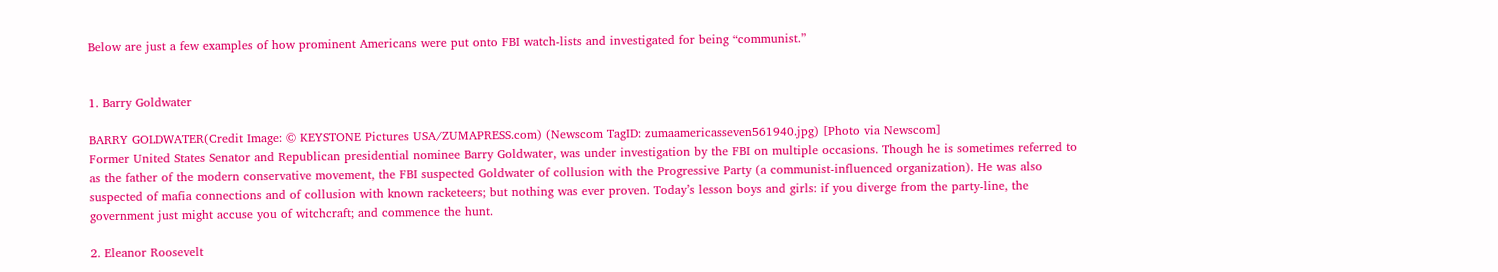Below are just a few examples of how prominent Americans were put onto FBI watch-lists and investigated for being “communist.”


1. Barry Goldwater

BARRY GOLDWATER(Credit Image: © KEYSTONE Pictures USA/ZUMAPRESS.com) (Newscom TagID: zumaamericasseven561940.jpg) [Photo via Newscom]
Former United States Senator and Republican presidential nominee Barry Goldwater, was under investigation by the FBI on multiple occasions. Though he is sometimes referred to as the father of the modern conservative movement, the FBI suspected Goldwater of collusion with the Progressive Party (a communist-influenced organization). He was also suspected of mafia connections and of collusion with known racketeers; but nothing was ever proven. Today’s lesson boys and girls: if you diverge from the party-line, the government just might accuse you of witchcraft; and commence the hunt.

2. Eleanor Roosevelt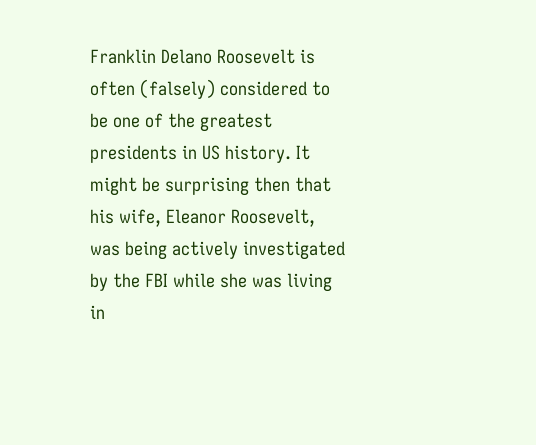Franklin Delano Roosevelt is often (falsely) considered to be one of the greatest presidents in US history. It might be surprising then that his wife, Eleanor Roosevelt, was being actively investigated by the FBI while she was living in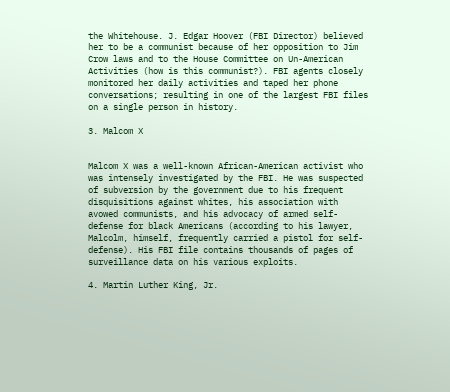the Whitehouse. J. Edgar Hoover (FBI Director) believed her to be a communist because of her opposition to Jim Crow laws and to the House Committee on Un-American Activities (how is this communist?). FBI agents closely monitored her daily activities and taped her phone conversations; resulting in one of the largest FBI files on a single person in history.

3. Malcom X


Malcom X was a well-known African-American activist who was intensely investigated by the FBI. He was suspected of subversion by the government due to his frequent disquisitions against whites, his association with avowed communists, and his advocacy of armed self-defense for black Americans (according to his lawyer, Malcolm, himself, frequently carried a pistol for self-defense). His FBI file contains thousands of pages of surveillance data on his various exploits.

4. Martin Luther King, Jr.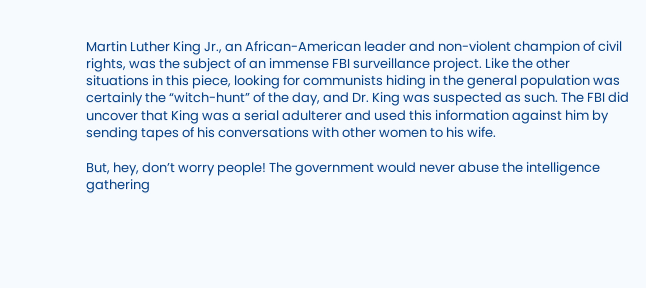Martin Luther King Jr., an African-American leader and non-violent champion of civil rights, was the subject of an immense FBI surveillance project. Like the other situations in this piece, looking for communists hiding in the general population was certainly the “witch-hunt” of the day, and Dr. King was suspected as such. The FBI did uncover that King was a serial adulterer and used this information against him by sending tapes of his conversations with other women to his wife.

But, hey, don’t worry people! The government would never abuse the intelligence gathering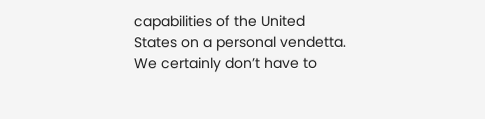capabilities of the United States on a personal vendetta. We certainly don’t have to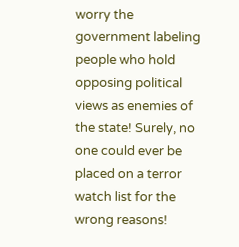worry the government labeling people who hold opposing political views as enemies of the state! Surely, no one could ever be placed on a terror watch list for the wrong reasons!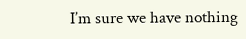I’m sure we have nothing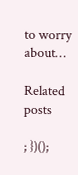to worry about…

Related posts

; })();